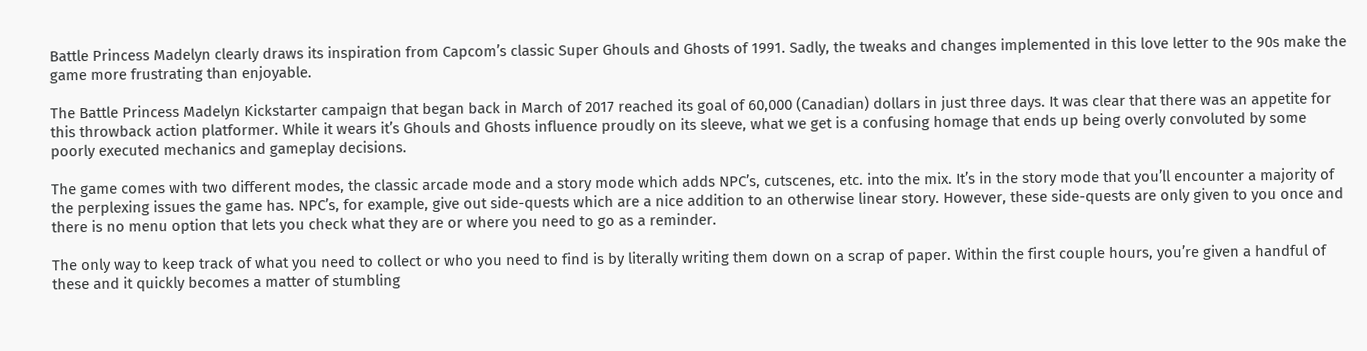Battle Princess Madelyn clearly draws its inspiration from Capcom’s classic Super Ghouls and Ghosts of 1991. Sadly, the tweaks and changes implemented in this love letter to the 90s make the game more frustrating than enjoyable.

The Battle Princess Madelyn Kickstarter campaign that began back in March of 2017 reached its goal of 60,000 (Canadian) dollars in just three days. It was clear that there was an appetite for this throwback action platformer. While it wears it’s Ghouls and Ghosts influence proudly on its sleeve, what we get is a confusing homage that ends up being overly convoluted by some poorly executed mechanics and gameplay decisions.

The game comes with two different modes, the classic arcade mode and a story mode which adds NPC’s, cutscenes, etc. into the mix. It’s in the story mode that you’ll encounter a majority of the perplexing issues the game has. NPC’s, for example, give out side-quests which are a nice addition to an otherwise linear story. However, these side-quests are only given to you once and there is no menu option that lets you check what they are or where you need to go as a reminder.

The only way to keep track of what you need to collect or who you need to find is by literally writing them down on a scrap of paper. Within the first couple hours, you’re given a handful of these and it quickly becomes a matter of stumbling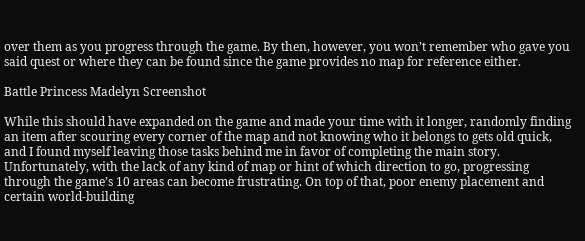over them as you progress through the game. By then, however, you won’t remember who gave you said quest or where they can be found since the game provides no map for reference either.

Battle Princess Madelyn Screenshot

While this should have expanded on the game and made your time with it longer, randomly finding an item after scouring every corner of the map and not knowing who it belongs to gets old quick, and I found myself leaving those tasks behind me in favor of completing the main story. Unfortunately, with the lack of any kind of map or hint of which direction to go, progressing through the game’s 10 areas can become frustrating. On top of that, poor enemy placement and certain world-building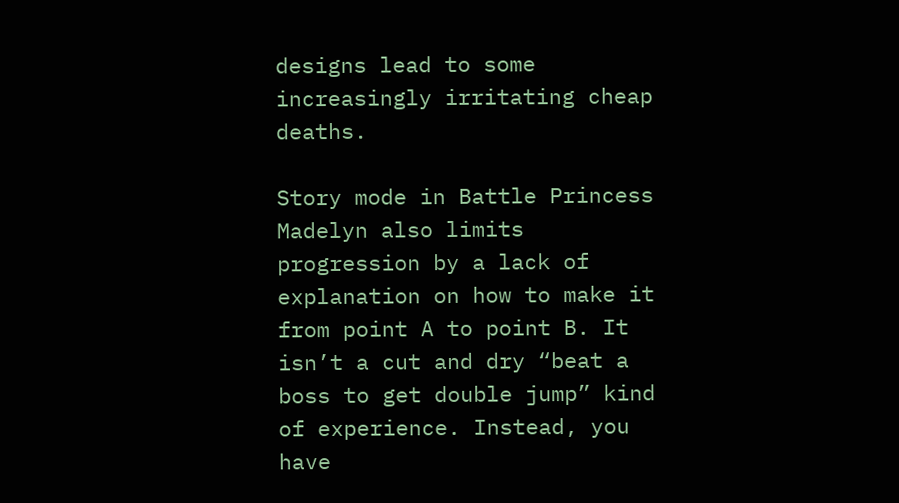designs lead to some increasingly irritating cheap deaths.

Story mode in Battle Princess Madelyn also limits progression by a lack of explanation on how to make it from point A to point B. It isn’t a cut and dry “beat a boss to get double jump” kind of experience. Instead, you have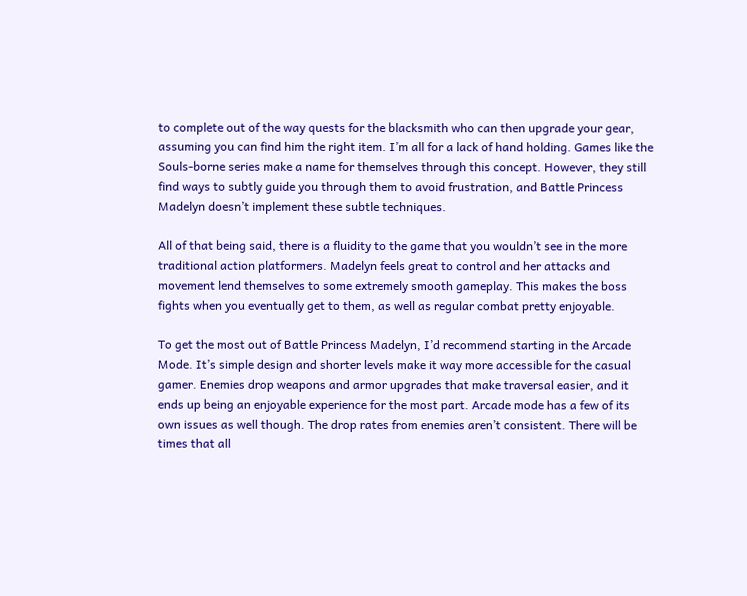to complete out of the way quests for the blacksmith who can then upgrade your gear, assuming you can find him the right item. I’m all for a lack of hand holding. Games like the Souls-borne series make a name for themselves through this concept. However, they still find ways to subtly guide you through them to avoid frustration, and Battle Princess Madelyn doesn’t implement these subtle techniques.

All of that being said, there is a fluidity to the game that you wouldn’t see in the more traditional action platformers. Madelyn feels great to control and her attacks and movement lend themselves to some extremely smooth gameplay. This makes the boss fights when you eventually get to them, as well as regular combat pretty enjoyable.

To get the most out of Battle Princess Madelyn, I’d recommend starting in the Arcade Mode. It’s simple design and shorter levels make it way more accessible for the casual gamer. Enemies drop weapons and armor upgrades that make traversal easier, and it ends up being an enjoyable experience for the most part. Arcade mode has a few of its own issues as well though. The drop rates from enemies aren’t consistent. There will be times that all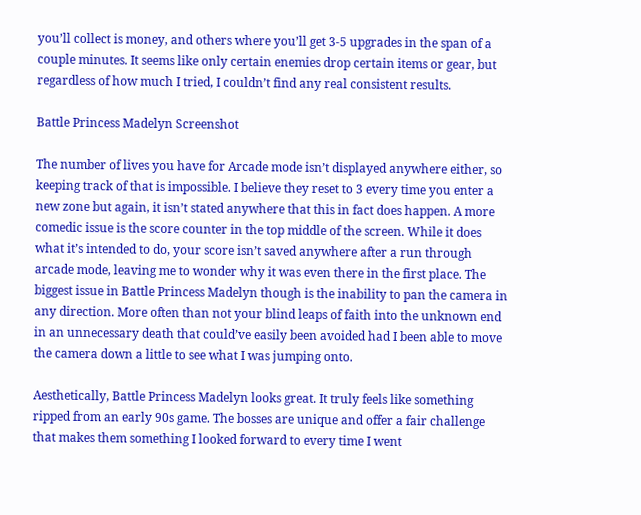you’ll collect is money, and others where you’ll get 3-5 upgrades in the span of a couple minutes. It seems like only certain enemies drop certain items or gear, but regardless of how much I tried, I couldn’t find any real consistent results.

Battle Princess Madelyn Screenshot

The number of lives you have for Arcade mode isn’t displayed anywhere either, so keeping track of that is impossible. I believe they reset to 3 every time you enter a new zone but again, it isn’t stated anywhere that this in fact does happen. A more comedic issue is the score counter in the top middle of the screen. While it does what it’s intended to do, your score isn’t saved anywhere after a run through arcade mode, leaving me to wonder why it was even there in the first place. The biggest issue in Battle Princess Madelyn though is the inability to pan the camera in any direction. More often than not your blind leaps of faith into the unknown end in an unnecessary death that could’ve easily been avoided had I been able to move the camera down a little to see what I was jumping onto.

Aesthetically, Battle Princess Madelyn looks great. It truly feels like something ripped from an early 90s game. The bosses are unique and offer a fair challenge that makes them something I looked forward to every time I went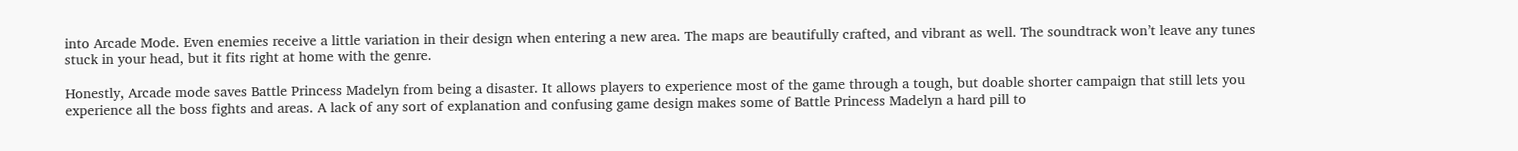into Arcade Mode. Even enemies receive a little variation in their design when entering a new area. The maps are beautifully crafted, and vibrant as well. The soundtrack won’t leave any tunes stuck in your head, but it fits right at home with the genre.

Honestly, Arcade mode saves Battle Princess Madelyn from being a disaster. It allows players to experience most of the game through a tough, but doable shorter campaign that still lets you experience all the boss fights and areas. A lack of any sort of explanation and confusing game design makes some of Battle Princess Madelyn a hard pill to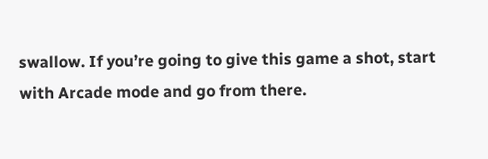swallow. If you’re going to give this game a shot, start with Arcade mode and go from there.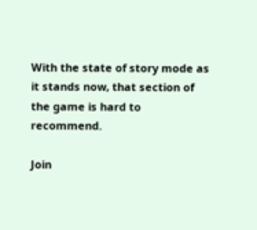With the state of story mode as it stands now, that section of the game is hard to recommend.

Join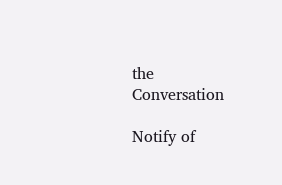the Conversation

Notify of